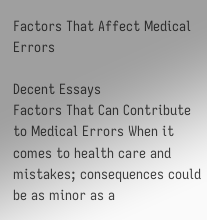Factors That Affect Medical Errors

Decent Essays
Factors That Can Contribute to Medical Errors When it comes to health care and mistakes; consequences could be as minor as a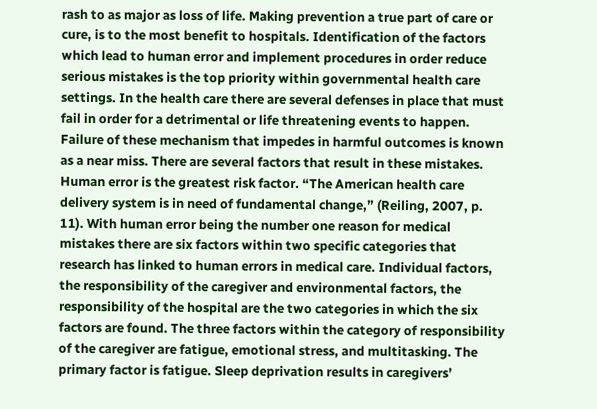rash to as major as loss of life. Making prevention a true part of care or cure, is to the most benefit to hospitals. Identification of the factors which lead to human error and implement procedures in order reduce serious mistakes is the top priority within governmental health care settings. In the health care there are several defenses in place that must fail in order for a detrimental or life threatening events to happen. Failure of these mechanism that impedes in harmful outcomes is known as a near miss. There are several factors that result in these mistakes. Human error is the greatest risk factor. “The American health care delivery system is in need of fundamental change,” (Reiling, 2007, p. 11). With human error being the number one reason for medical mistakes there are six factors within two specific categories that research has linked to human errors in medical care. Individual factors, the responsibility of the caregiver and environmental factors, the responsibility of the hospital are the two categories in which the six factors are found. The three factors within the category of responsibility of the caregiver are fatigue, emotional stress, and multitasking. The primary factor is fatigue. Sleep deprivation results in caregivers’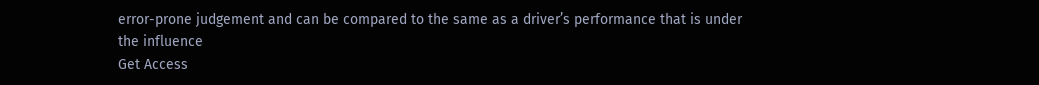error-prone judgement and can be compared to the same as a driver’s performance that is under the influence
Get Access